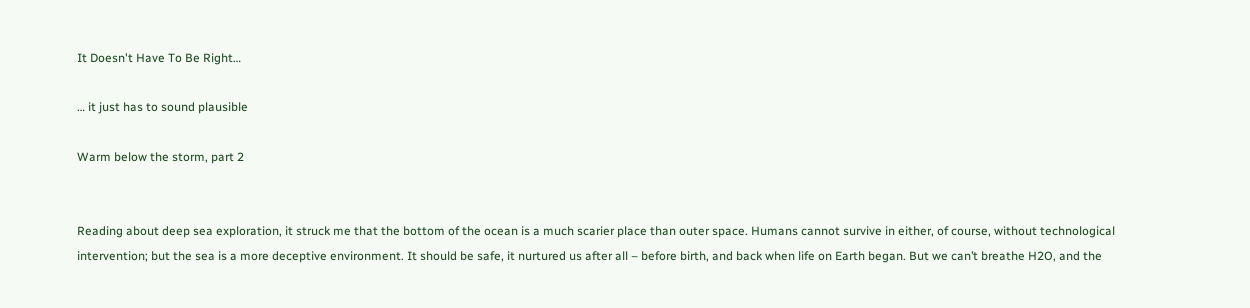It Doesn't Have To Be Right…

… it just has to sound plausible

Warm below the storm, part 2


Reading about deep sea exploration, it struck me that the bottom of the ocean is a much scarier place than outer space. Humans cannot survive in either, of course, without technological intervention; but the sea is a more deceptive environment. It should be safe, it nurtured us after all – before birth, and back when life on Earth began. But we can’t breathe H2O, and the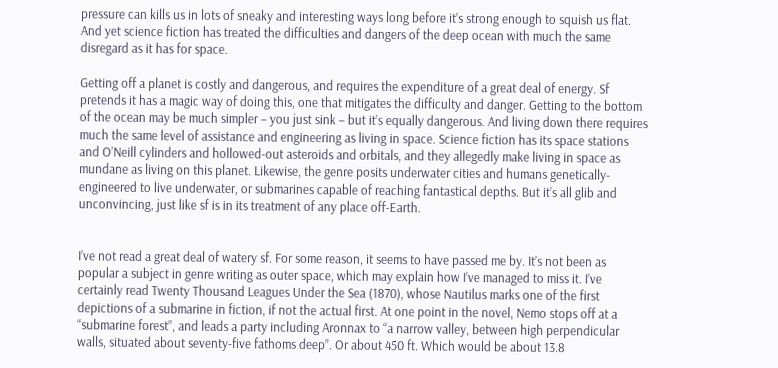pressure can kills us in lots of sneaky and interesting ways long before it’s strong enough to squish us flat. And yet science fiction has treated the difficulties and dangers of the deep ocean with much the same disregard as it has for space.

Getting off a planet is costly and dangerous, and requires the expenditure of a great deal of energy. Sf pretends it has a magic way of doing this, one that mitigates the difficulty and danger. Getting to the bottom of the ocean may be much simpler – you just sink – but it’s equally dangerous. And living down there requires much the same level of assistance and engineering as living in space. Science fiction has its space stations and O’Neill cylinders and hollowed-out asteroids and orbitals, and they allegedly make living in space as mundane as living on this planet. Likewise, the genre posits underwater cities and humans genetically-engineered to live underwater, or submarines capable of reaching fantastical depths. But it’s all glib and unconvincing, just like sf is in its treatment of any place off-Earth.


I’ve not read a great deal of watery sf. For some reason, it seems to have passed me by. It’s not been as popular a subject in genre writing as outer space, which may explain how I’ve managed to miss it. I’ve certainly read Twenty Thousand Leagues Under the Sea (1870), whose Nautilus marks one of the first depictions of a submarine in fiction, if not the actual first. At one point in the novel, Nemo stops off at a “submarine forest”, and leads a party including Aronnax to “a narrow valley, between high perpendicular walls, situated about seventy-five fathoms deep”. Or about 450 ft. Which would be about 13.8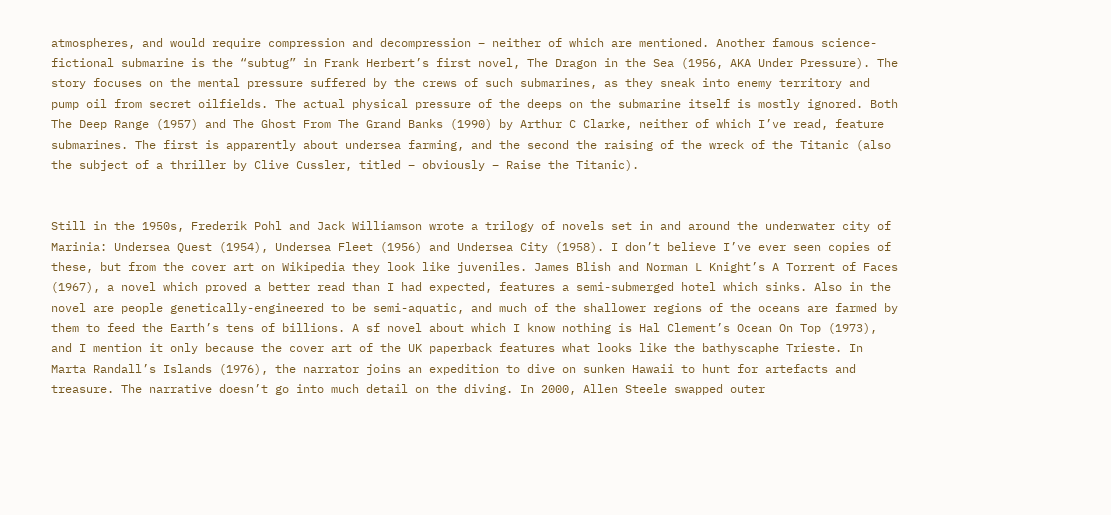atmospheres, and would require compression and decompression – neither of which are mentioned. Another famous science-fictional submarine is the “subtug” in Frank Herbert’s first novel, The Dragon in the Sea (1956, AKA Under Pressure). The story focuses on the mental pressure suffered by the crews of such submarines, as they sneak into enemy territory and pump oil from secret oilfields. The actual physical pressure of the deeps on the submarine itself is mostly ignored. Both The Deep Range (1957) and The Ghost From The Grand Banks (1990) by Arthur C Clarke, neither of which I’ve read, feature submarines. The first is apparently about undersea farming, and the second the raising of the wreck of the Titanic (also the subject of a thriller by Clive Cussler, titled – obviously – Raise the Titanic).


Still in the 1950s, Frederik Pohl and Jack Williamson wrote a trilogy of novels set in and around the underwater city of Marinia: Undersea Quest (1954), Undersea Fleet (1956) and Undersea City (1958). I don’t believe I’ve ever seen copies of these, but from the cover art on Wikipedia they look like juveniles. James Blish and Norman L Knight’s A Torrent of Faces (1967), a novel which proved a better read than I had expected, features a semi-submerged hotel which sinks. Also in the novel are people genetically-engineered to be semi-aquatic, and much of the shallower regions of the oceans are farmed by them to feed the Earth’s tens of billions. A sf novel about which I know nothing is Hal Clement’s Ocean On Top (1973), and I mention it only because the cover art of the UK paperback features what looks like the bathyscaphe Trieste. In Marta Randall’s Islands (1976), the narrator joins an expedition to dive on sunken Hawaii to hunt for artefacts and treasure. The narrative doesn’t go into much detail on the diving. In 2000, Allen Steele swapped outer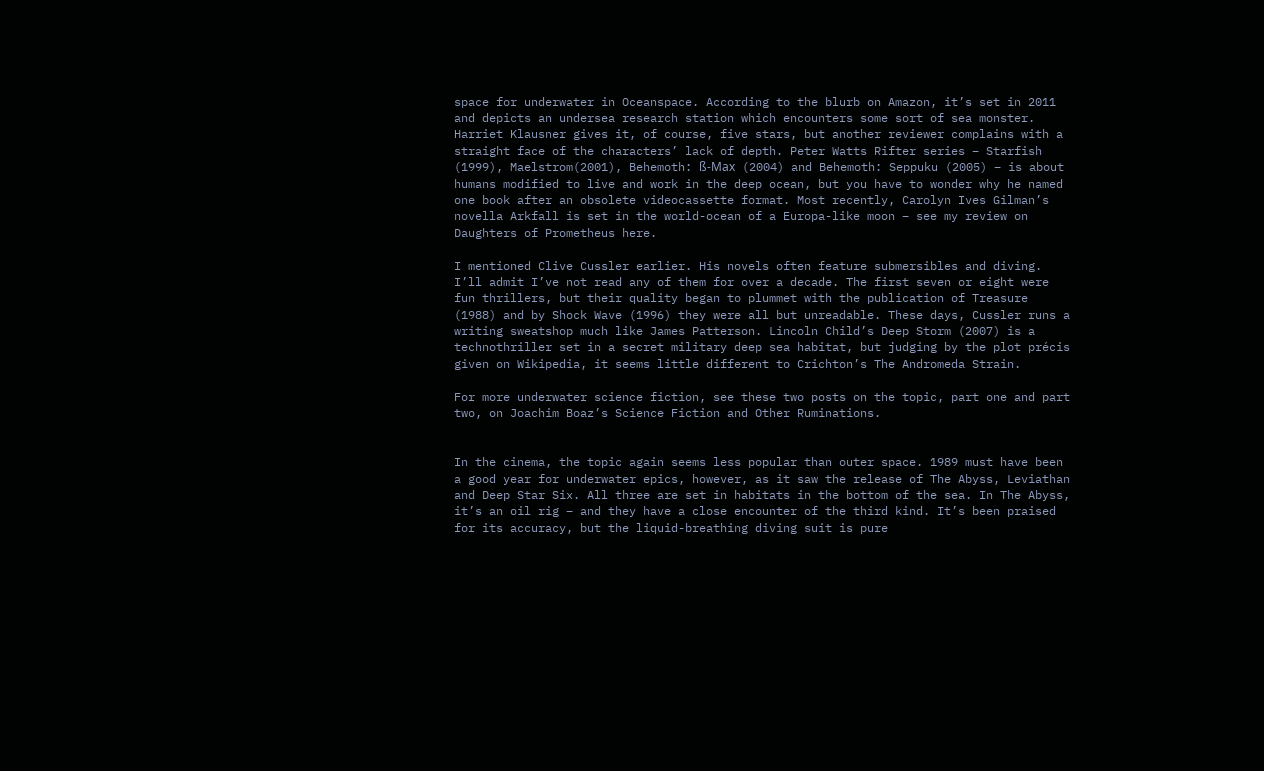space for underwater in Oceanspace. According to the blurb on Amazon, it’s set in 2011 and depicts an undersea research station which encounters some sort of sea monster. Harriet Klausner gives it, of course, five stars, but another reviewer complains with a straight face of the characters’ lack of depth. Peter Watts Rifter series – Starfish (1999), Maelstrom(2001), Behemoth: ß-Max (2004) and Behemoth: Seppuku (2005) – is about humans modified to live and work in the deep ocean, but you have to wonder why he named one book after an obsolete videocassette format. Most recently, Carolyn Ives Gilman’s novella Arkfall is set in the world-ocean of a Europa-like moon – see my review on Daughters of Prometheus here.

I mentioned Clive Cussler earlier. His novels often feature submersibles and diving. I’ll admit I’ve not read any of them for over a decade. The first seven or eight were fun thrillers, but their quality began to plummet with the publication of Treasure (1988) and by Shock Wave (1996) they were all but unreadable. These days, Cussler runs a writing sweatshop much like James Patterson. Lincoln Child’s Deep Storm (2007) is a technothriller set in a secret military deep sea habitat, but judging by the plot précis given on Wikipedia, it seems little different to Crichton’s The Andromeda Strain.

For more underwater science fiction, see these two posts on the topic, part one and part two, on Joachim Boaz’s Science Fiction and Other Ruminations.


In the cinema, the topic again seems less popular than outer space. 1989 must have been a good year for underwater epics, however, as it saw the release of The Abyss, Leviathan and Deep Star Six. All three are set in habitats in the bottom of the sea. In The Abyss, it’s an oil rig – and they have a close encounter of the third kind. It’s been praised for its accuracy, but the liquid-breathing diving suit is pure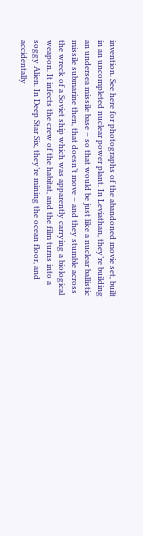invention. See here for photographs of the abandoned movie set, built in an uncompleted nuclear power plant. In Leviathan, they’re building an undersea missile base – so that would be just like a nuclear ballistic missile submarine then, that doesn’t move – and they stumble across the wreck of a Soviet ship which was apparently carrying a biological weapon. It infects the crew of the habitat, and the film turns into a soggy Alien. In Deep Star Six, they’re mining the ocean floor, and accidentally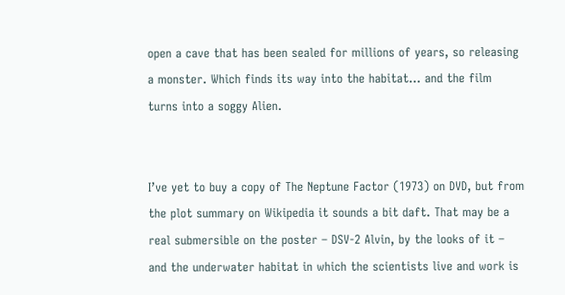open a cave that has been sealed for millions of years, so releasing a monster. Which finds its way into the habitat… and the film turns into a soggy Alien.


I’ve yet to buy a copy of The Neptune Factor (1973) on DVD, but from the plot summary on Wikipedia it sounds a bit daft. That may be a real submersible on the poster – DSV-2 Alvin, by the looks of it – and the underwater habitat in which the scientists live and work is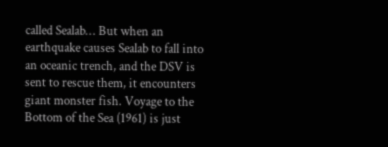called Sealab… But when an earthquake causes Sealab to fall into an oceanic trench, and the DSV is sent to rescue them, it encounters giant monster fish. Voyage to the Bottom of the Sea (1961) is just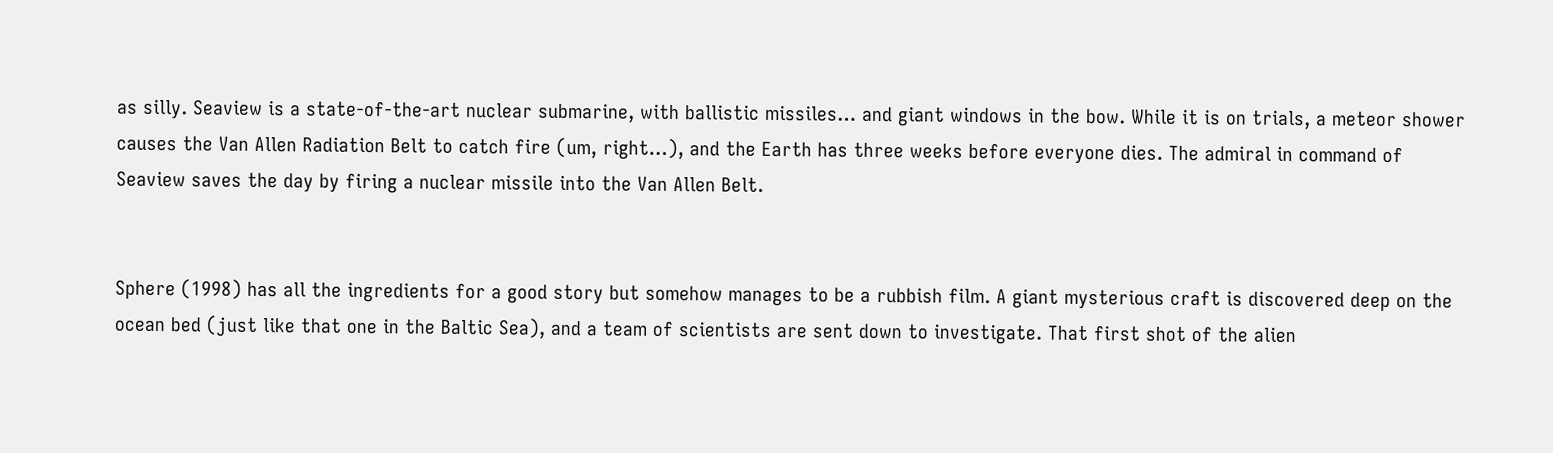as silly. Seaview is a state-of-the-art nuclear submarine, with ballistic missiles… and giant windows in the bow. While it is on trials, a meteor shower causes the Van Allen Radiation Belt to catch fire (um, right…), and the Earth has three weeks before everyone dies. The admiral in command of Seaview saves the day by firing a nuclear missile into the Van Allen Belt.


Sphere (1998) has all the ingredients for a good story but somehow manages to be a rubbish film. A giant mysterious craft is discovered deep on the ocean bed (just like that one in the Baltic Sea), and a team of scientists are sent down to investigate. That first shot of the alien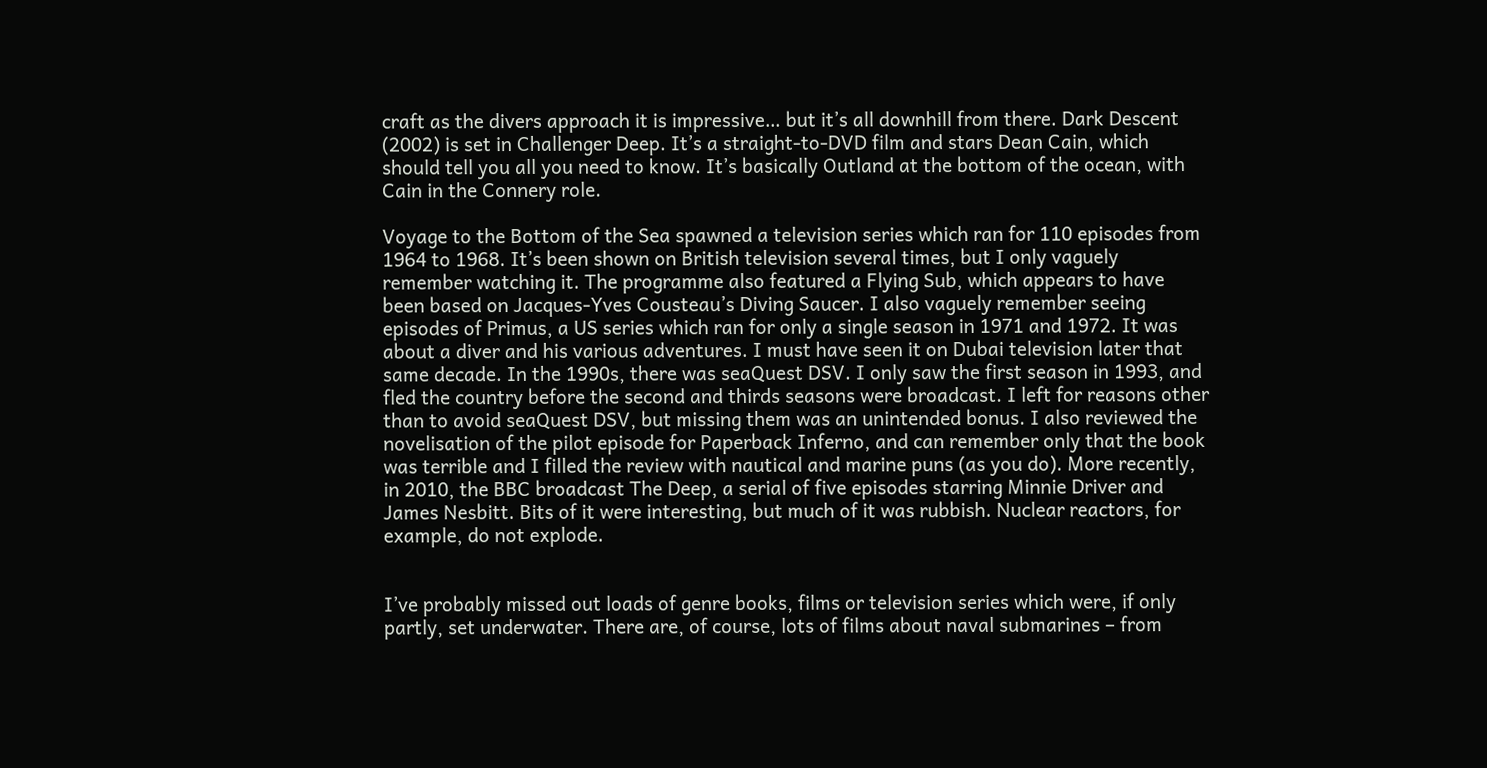craft as the divers approach it is impressive… but it’s all downhill from there. Dark Descent (2002) is set in Challenger Deep. It’s a straight-to-DVD film and stars Dean Cain, which should tell you all you need to know. It’s basically Outland at the bottom of the ocean, with Cain in the Connery role.

Voyage to the Bottom of the Sea spawned a television series which ran for 110 episodes from 1964 to 1968. It’s been shown on British television several times, but I only vaguely remember watching it. The programme also featured a Flying Sub, which appears to have been based on Jacques-Yves Cousteau’s Diving Saucer. I also vaguely remember seeing episodes of Primus, a US series which ran for only a single season in 1971 and 1972. It was about a diver and his various adventures. I must have seen it on Dubai television later that same decade. In the 1990s, there was seaQuest DSV. I only saw the first season in 1993, and fled the country before the second and thirds seasons were broadcast. I left for reasons other than to avoid seaQuest DSV, but missing them was an unintended bonus. I also reviewed the novelisation of the pilot episode for Paperback Inferno, and can remember only that the book was terrible and I filled the review with nautical and marine puns (as you do). More recently, in 2010, the BBC broadcast The Deep, a serial of five episodes starring Minnie Driver and James Nesbitt. Bits of it were interesting, but much of it was rubbish. Nuclear reactors, for example, do not explode.


I’ve probably missed out loads of genre books, films or television series which were, if only partly, set underwater. There are, of course, lots of films about naval submarines – from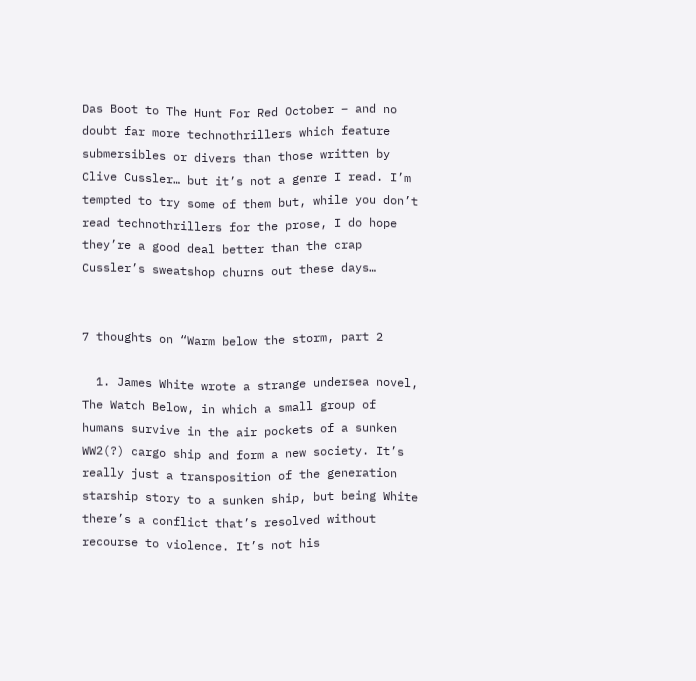Das Boot to The Hunt For Red October – and no doubt far more technothrillers which feature submersibles or divers than those written by Clive Cussler… but it’s not a genre I read. I’m tempted to try some of them but, while you don’t read technothrillers for the prose, I do hope they’re a good deal better than the crap Cussler’s sweatshop churns out these days…


7 thoughts on “Warm below the storm, part 2

  1. James White wrote a strange undersea novel, The Watch Below, in which a small group of humans survive in the air pockets of a sunken WW2(?) cargo ship and form a new society. It’s really just a transposition of the generation starship story to a sunken ship, but being White there’s a conflict that’s resolved without recourse to violence. It’s not his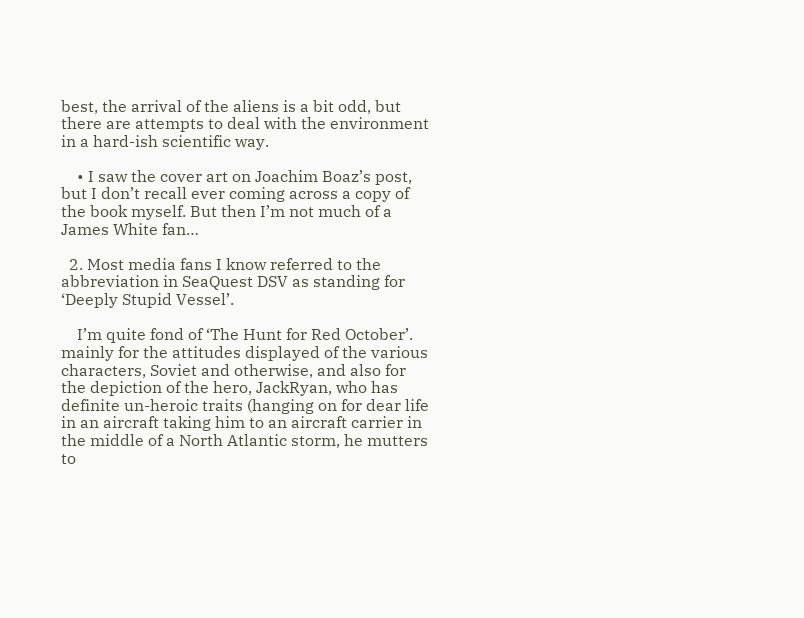best, the arrival of the aliens is a bit odd, but there are attempts to deal with the environment in a hard-ish scientific way.

    • I saw the cover art on Joachim Boaz’s post, but I don’t recall ever coming across a copy of the book myself. But then I’m not much of a James White fan…

  2. Most media fans I know referred to the abbreviation in SeaQuest DSV as standing for ‘Deeply Stupid Vessel’.

    I’m quite fond of ‘The Hunt for Red October’. mainly for the attitudes displayed of the various characters, Soviet and otherwise, and also for the depiction of the hero, JackRyan, who has definite un-heroic traits (hanging on for dear life in an aircraft taking him to an aircraft carrier in the middle of a North Atlantic storm, he mutters to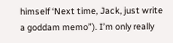himself ‘Next time, Jack, just write a goddam memo”). I’m only really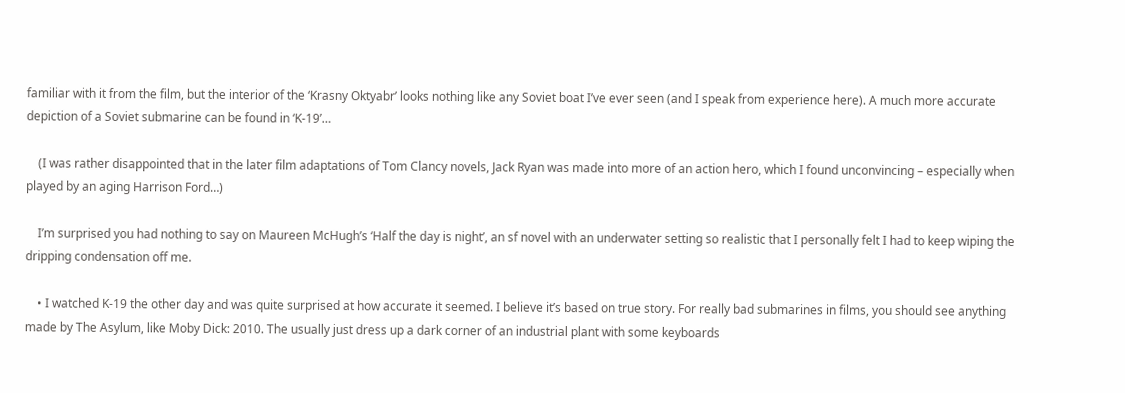familiar with it from the film, but the interior of the ‘Krasny Oktyabr’ looks nothing like any Soviet boat I’ve ever seen (and I speak from experience here). A much more accurate depiction of a Soviet submarine can be found in ‘K-19’…

    (I was rather disappointed that in the later film adaptations of Tom Clancy novels, Jack Ryan was made into more of an action hero, which I found unconvincing – especially when played by an aging Harrison Ford…)

    I’m surprised you had nothing to say on Maureen McHugh’s ‘Half the day is night’, an sf novel with an underwater setting so realistic that I personally felt I had to keep wiping the dripping condensation off me.

    • I watched K-19 the other day and was quite surprised at how accurate it seemed. I believe it’s based on true story. For really bad submarines in films, you should see anything made by The Asylum, like Moby Dick: 2010. The usually just dress up a dark corner of an industrial plant with some keyboards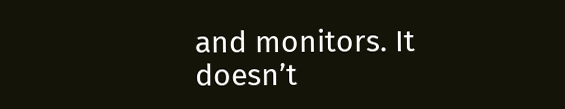and monitors. It doesn’t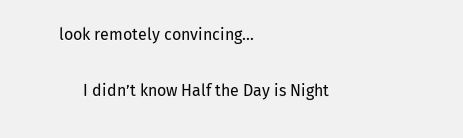look remotely convincing…

      I didn’t know Half the Day is Night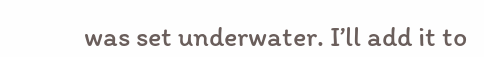was set underwater. I’ll add it to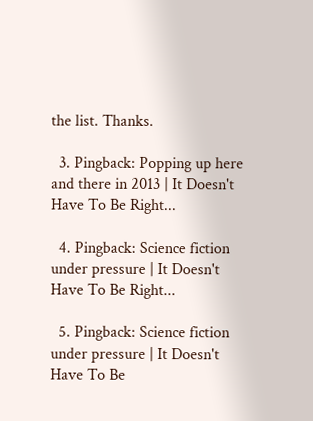the list. Thanks.

  3. Pingback: Popping up here and there in 2013 | It Doesn't Have To Be Right...

  4. Pingback: Science fiction under pressure | It Doesn't Have To Be Right...

  5. Pingback: Science fiction under pressure | It Doesn't Have To Be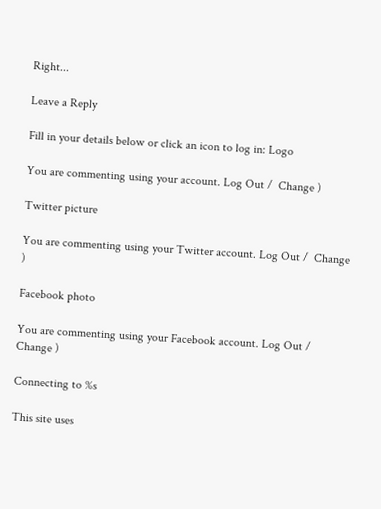Right...

Leave a Reply

Fill in your details below or click an icon to log in: Logo

You are commenting using your account. Log Out /  Change )

Twitter picture

You are commenting using your Twitter account. Log Out /  Change )

Facebook photo

You are commenting using your Facebook account. Log Out /  Change )

Connecting to %s

This site uses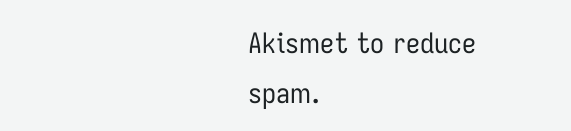Akismet to reduce spam.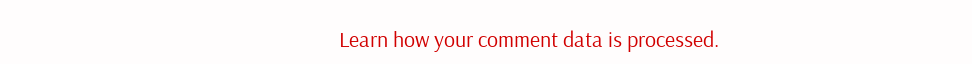Learn how your comment data is processed.